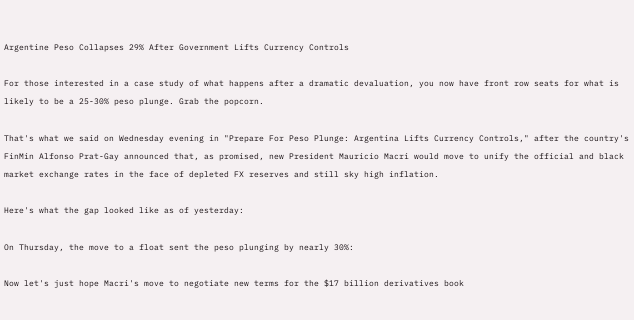Argentine Peso Collapses 29% After Government Lifts Currency Controls

For those interested in a case study of what happens after a dramatic devaluation, you now have front row seats for what is likely to be a 25-30% peso plunge. Grab the popcorn.

That's what we said on Wednesday evening in "Prepare For Peso Plunge: Argentina Lifts Currency Controls," after the country's FinMin Alfonso Prat-Gay announced that, as promised, new President Mauricio Macri would move to unify the official and black market exchange rates in the face of depleted FX reserves and still sky high inflation.

Here's what the gap looked like as of yesterday:

On Thursday, the move to a float sent the peso plunging by nearly 30%:

Now let's just hope Macri's move to negotiate new terms for the $17 billion derivatives book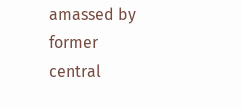amassed by former central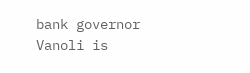bank governor Vanoli is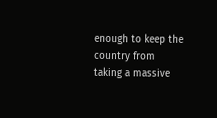enough to keep the country from taking a massive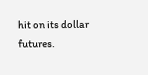hit on its dollar futures.